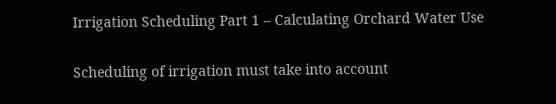Irrigation Scheduling Part 1 – Calculating Orchard Water Use

Scheduling of irrigation must take into account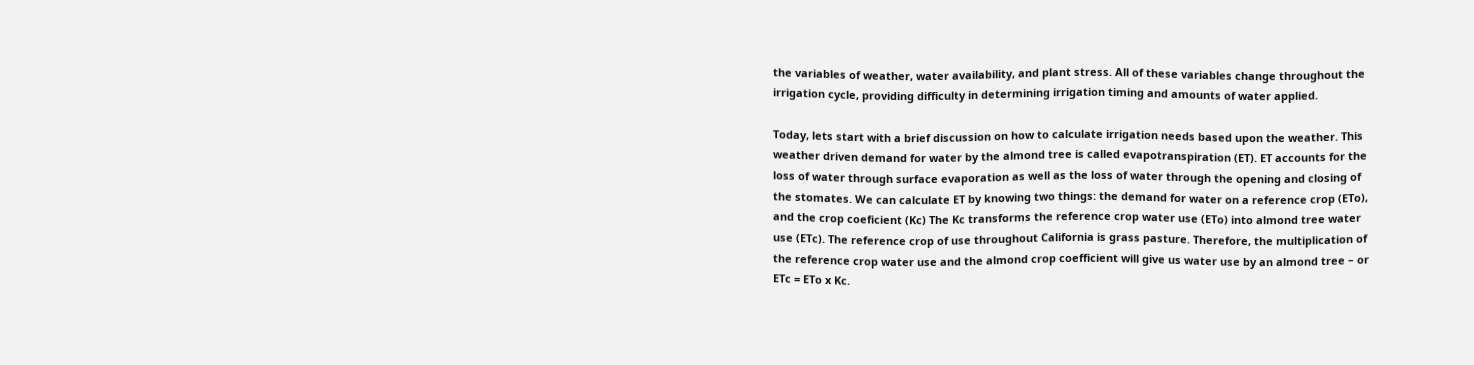the variables of weather, water availability, and plant stress. All of these variables change throughout the irrigation cycle, providing difficulty in determining irrigation timing and amounts of water applied.

Today, lets start with a brief discussion on how to calculate irrigation needs based upon the weather. This weather driven demand for water by the almond tree is called evapotranspiration (ET). ET accounts for the loss of water through surface evaporation as well as the loss of water through the opening and closing of the stomates. We can calculate ET by knowing two things: the demand for water on a reference crop (ETo), and the crop coeficient (Kc) The Kc transforms the reference crop water use (ETo) into almond tree water use (ETc). The reference crop of use throughout California is grass pasture. Therefore, the multiplication of the reference crop water use and the almond crop coefficient will give us water use by an almond tree – or ETc = ETo x Kc.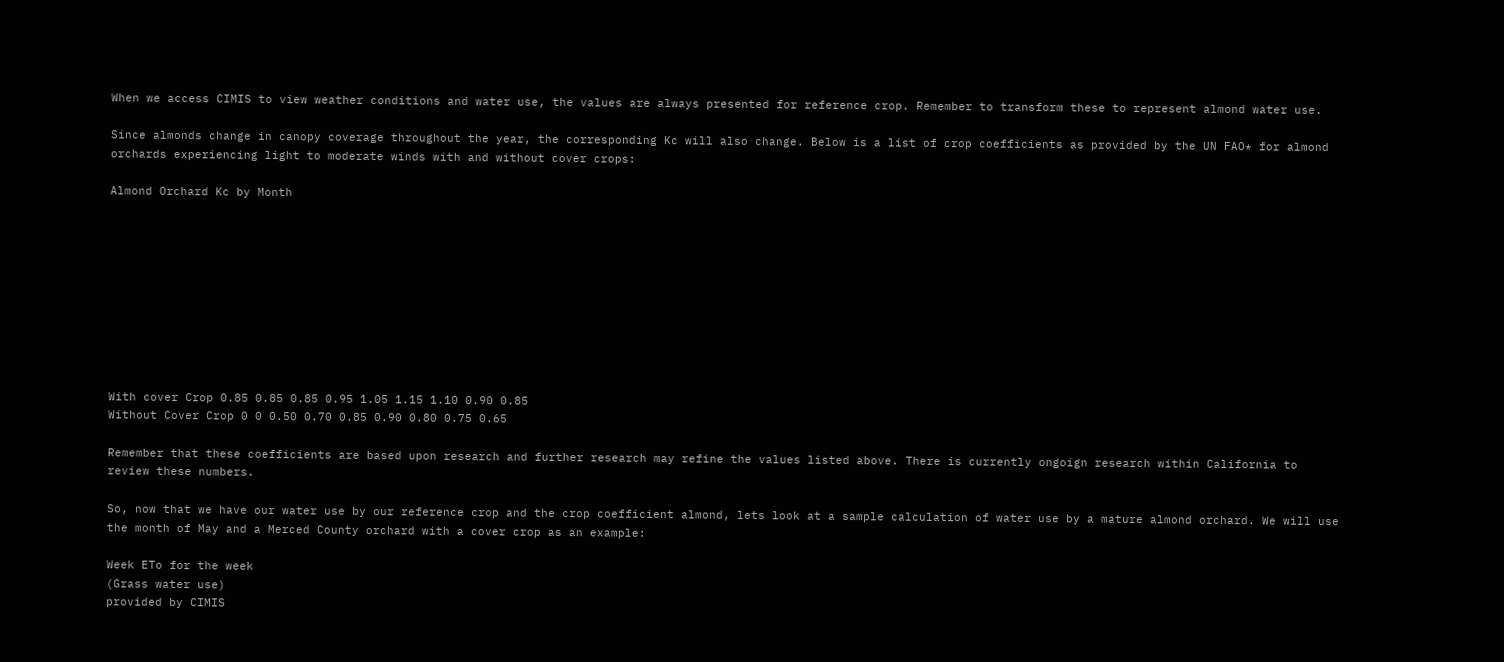When we access CIMIS to view weather conditions and water use, the values are always presented for reference crop. Remember to transform these to represent almond water use.

Since almonds change in canopy coverage throughout the year, the corresponding Kc will also change. Below is a list of crop coefficients as provided by the UN FAO* for almond orchards experiencing light to moderate winds with and without cover crops:

Almond Orchard Kc by Month










With cover Crop 0.85 0.85 0.85 0.95 1.05 1.15 1.10 0.90 0.85
Without Cover Crop 0 0 0.50 0.70 0.85 0.90 0.80 0.75 0.65

Remember that these coefficients are based upon research and further research may refine the values listed above. There is currently ongoign research within California to review these numbers.

So, now that we have our water use by our reference crop and the crop coefficient almond, lets look at a sample calculation of water use by a mature almond orchard. We will use the month of May and a Merced County orchard with a cover crop as an example:

Week ETo for the week
(Grass water use)
provided by CIMIS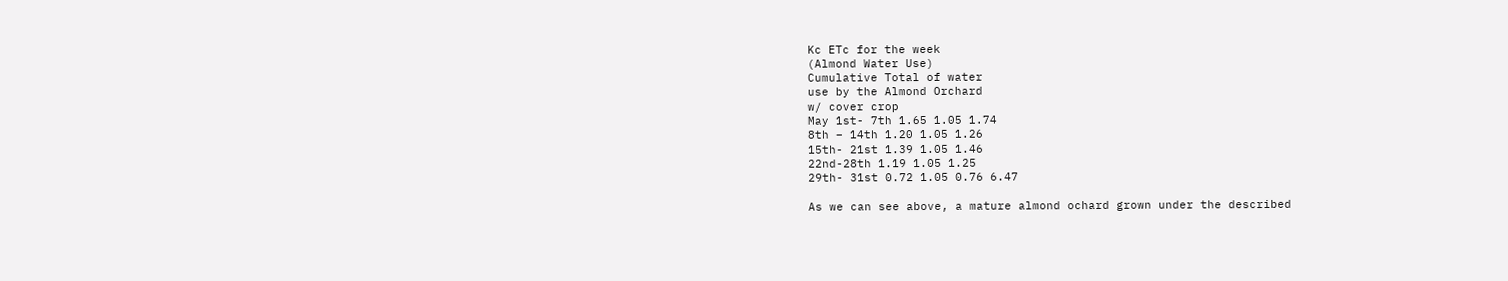Kc ETc for the week
(Almond Water Use)
Cumulative Total of water
use by the Almond Orchard
w/ cover crop
May 1st- 7th 1.65 1.05 1.74
8th – 14th 1.20 1.05 1.26
15th- 21st 1.39 1.05 1.46
22nd-28th 1.19 1.05 1.25
29th- 31st 0.72 1.05 0.76 6.47

As we can see above, a mature almond ochard grown under the described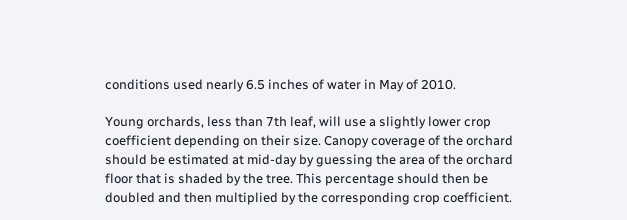conditions used nearly 6.5 inches of water in May of 2010.

Young orchards, less than 7th leaf, will use a slightly lower crop coefficient depending on their size. Canopy coverage of the orchard should be estimated at mid-day by guessing the area of the orchard floor that is shaded by the tree. This percentage should then be doubled and then multiplied by the corresponding crop coefficient.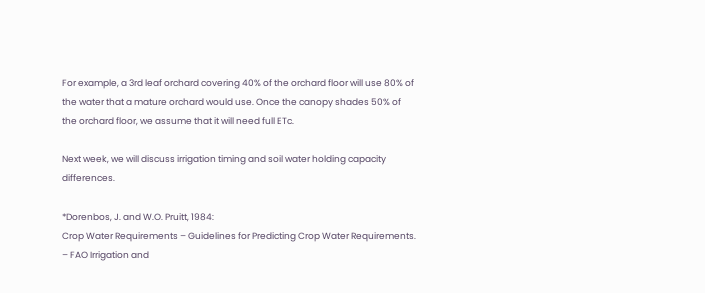For example, a 3rd leaf orchard covering 40% of the orchard floor will use 80% of the water that a mature orchard would use. Once the canopy shades 50% of the orchard floor, we assume that it will need full ETc.

Next week, we will discuss irrigation timing and soil water holding capacity differences.

*Dorenbos, J. and W.O. Pruitt, 1984:
Crop Water Requirements – Guidelines for Predicting Crop Water Requirements. – FAO Irrigation and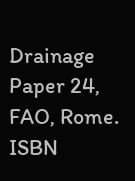Drainage Paper 24, FAO, Rome. ISBN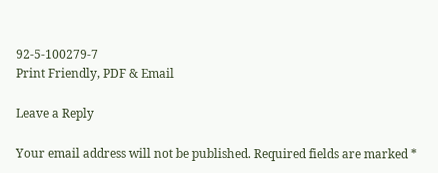92-5-100279-7
Print Friendly, PDF & Email

Leave a Reply

Your email address will not be published. Required fields are marked *